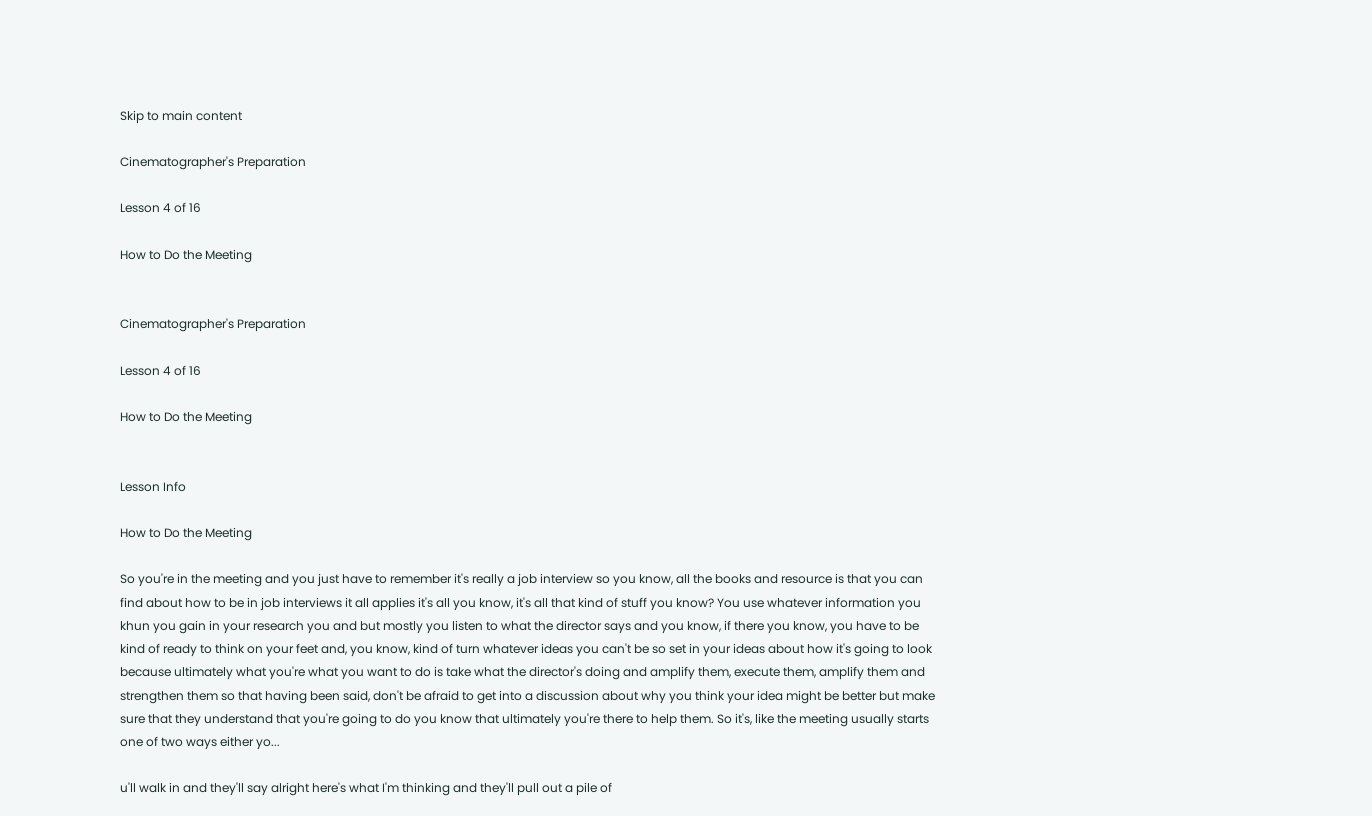Skip to main content

Cinematographer's Preparation

Lesson 4 of 16

How to Do the Meeting


Cinematographer's Preparation

Lesson 4 of 16

How to Do the Meeting


Lesson Info

How to Do the Meeting

So you're in the meeting and you just have to remember it's really a job interview so you know, all the books and resource is that you can find about how to be in job interviews it all applies it's all you know, it's all that kind of stuff you know? You use whatever information you khun you gain in your research you and but mostly you listen to what the director says and you know, if there you know, you have to be kind of ready to think on your feet and, you know, kind of turn whatever ideas you can't be so set in your ideas about how it's going to look because ultimately what you're what you want to do is take what the director's doing and amplify them, execute them, amplify them and strengthen them so that having been said, don't be afraid to get into a discussion about why you think your idea might be better but make sure that they understand that you're going to do you know that ultimately you're there to help them. So it's, like the meeting usually starts one of two ways either yo...

u'll walk in and they'll say alright here's what I'm thinking and they'll pull out a pile of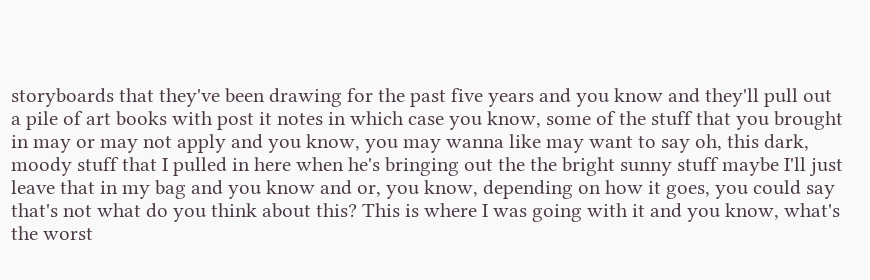storyboards that they've been drawing for the past five years and you know and they'll pull out a pile of art books with post it notes in which case you know, some of the stuff that you brought in may or may not apply and you know, you may wanna like may want to say oh, this dark, moody stuff that I pulled in here when he's bringing out the the bright sunny stuff maybe I'll just leave that in my bag and you know and or, you know, depending on how it goes, you could say that's not what do you think about this? This is where I was going with it and you know, what's the worst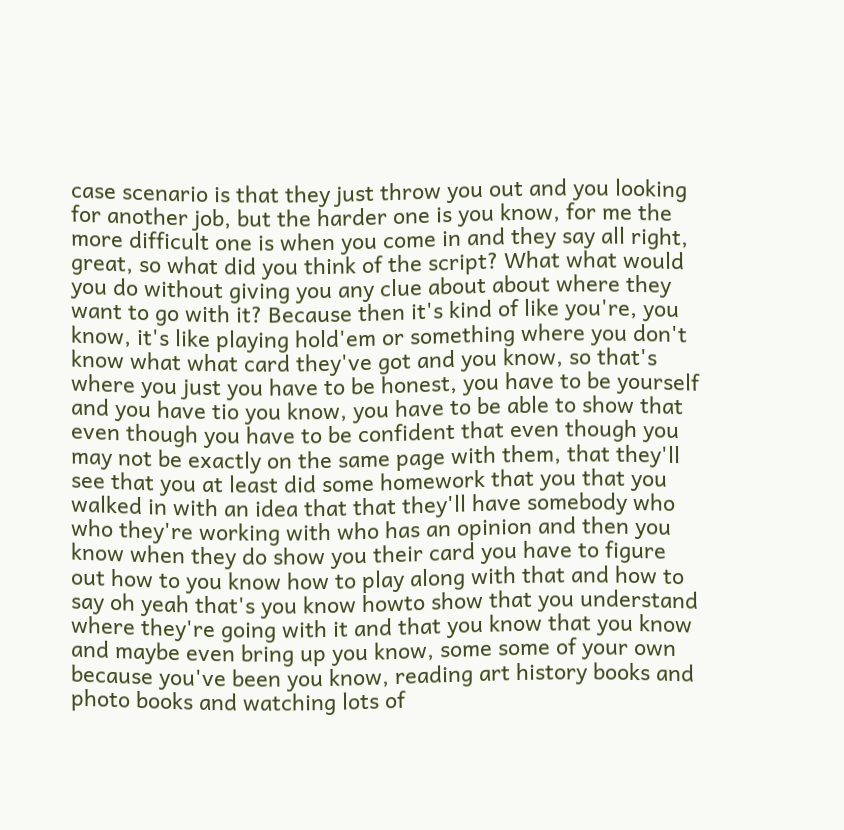case scenario is that they just throw you out and you looking for another job, but the harder one is you know, for me the more difficult one is when you come in and they say all right, great, so what did you think of the script? What what would you do without giving you any clue about about where they want to go with it? Because then it's kind of like you're, you know, it's like playing hold'em or something where you don't know what what card they've got and you know, so that's where you just you have to be honest, you have to be yourself and you have tio you know, you have to be able to show that even though you have to be confident that even though you may not be exactly on the same page with them, that they'll see that you at least did some homework that you that you walked in with an idea that that they'll have somebody who who they're working with who has an opinion and then you know when they do show you their card you have to figure out how to you know how to play along with that and how to say oh yeah that's you know howto show that you understand where they're going with it and that you know that you know and maybe even bring up you know, some some of your own because you've been you know, reading art history books and photo books and watching lots of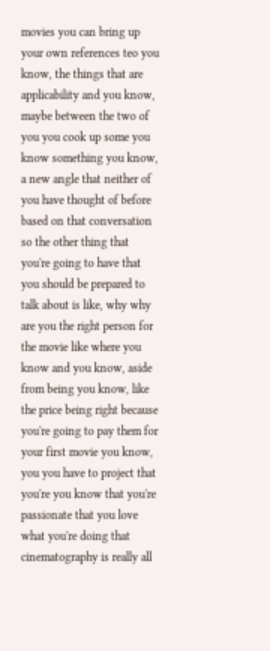movies you can bring up your own references teo you know, the things that are applicability and you know, maybe between the two of you you cook up some you know something you know, a new angle that neither of you have thought of before based on that conversation so the other thing that you're going to have that you should be prepared to talk about is like, why why are you the right person for the movie like where you know and you know, aside from being you know, like the price being right because you're going to pay them for your first movie you know, you you have to project that you're you know that you're passionate that you love what you're doing that cinematography is really all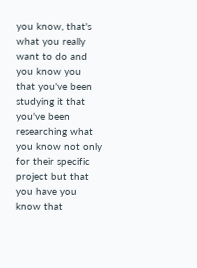you know, that's what you really want to do and you know you that you've been studying it that you've been researching what you know not only for their specific project but that you have you know that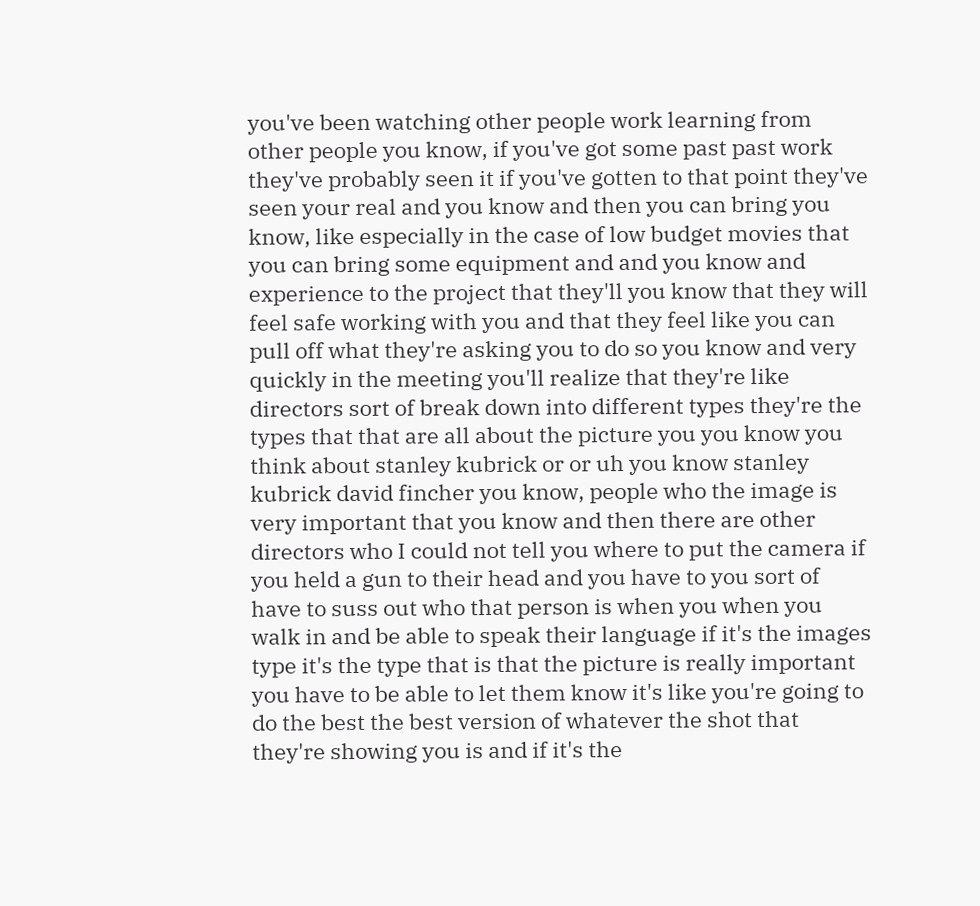you've been watching other people work learning from other people you know, if you've got some past past work they've probably seen it if you've gotten to that point they've seen your real and you know and then you can bring you know, like especially in the case of low budget movies that you can bring some equipment and and you know and experience to the project that they'll you know that they will feel safe working with you and that they feel like you can pull off what they're asking you to do so you know and very quickly in the meeting you'll realize that they're like directors sort of break down into different types they're the types that that are all about the picture you you know you think about stanley kubrick or or uh you know stanley kubrick david fincher you know, people who the image is very important that you know and then there are other directors who I could not tell you where to put the camera if you held a gun to their head and you have to you sort of have to suss out who that person is when you when you walk in and be able to speak their language if it's the images type it's the type that is that the picture is really important you have to be able to let them know it's like you're going to do the best the best version of whatever the shot that they're showing you is and if it's the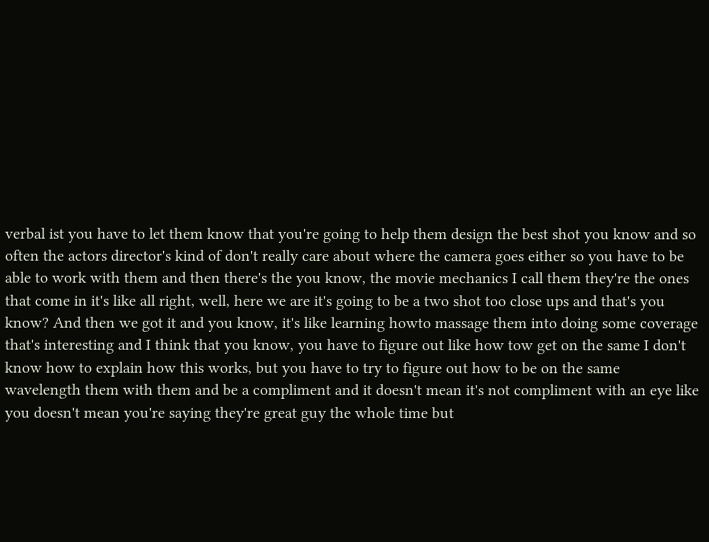verbal ist you have to let them know that you're going to help them design the best shot you know and so often the actors director's kind of don't really care about where the camera goes either so you have to be able to work with them and then there's the you know, the movie mechanics I call them they're the ones that come in it's like all right, well, here we are it's going to be a two shot too close ups and that's you know? And then we got it and you know, it's like learning howto massage them into doing some coverage that's interesting and I think that you know, you have to figure out like how tow get on the same I don't know how to explain how this works, but you have to try to figure out how to be on the same wavelength them with them and be a compliment and it doesn't mean it's not compliment with an eye like you doesn't mean you're saying they're great guy the whole time but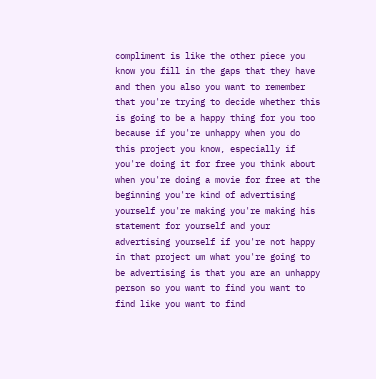compliment is like the other piece you know you fill in the gaps that they have and then you also you want to remember that you're trying to decide whether this is going to be a happy thing for you too because if you're unhappy when you do this project you know, especially if you're doing it for free you think about when you're doing a movie for free at the beginning you're kind of advertising yourself you're making you're making his statement for yourself and your advertising yourself if you're not happy in that project um what you're going to be advertising is that you are an unhappy person so you want to find you want to find like you want to find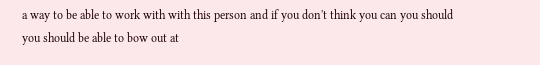a way to be able to work with with this person and if you don't think you can you should you should be able to bow out at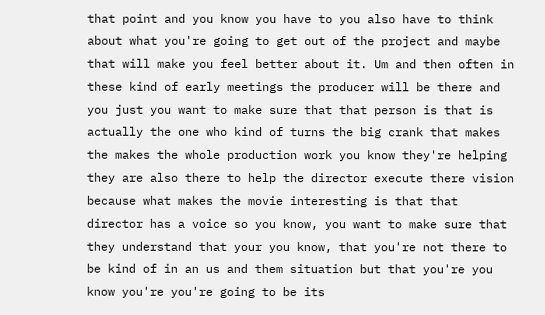that point and you know you have to you also have to think about what you're going to get out of the project and maybe that will make you feel better about it. Um and then often in these kind of early meetings the producer will be there and you just you want to make sure that that person is that is actually the one who kind of turns the big crank that makes the makes the whole production work you know they're helping they are also there to help the director execute there vision because what makes the movie interesting is that that director has a voice so you know, you want to make sure that they understand that your you know, that you're not there to be kind of in an us and them situation but that you're you know you're you're going to be its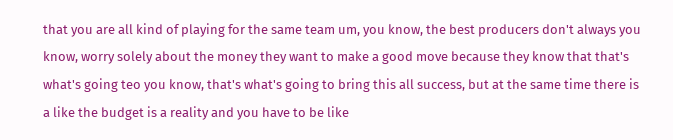that you are all kind of playing for the same team um, you know, the best producers don't always you know, worry solely about the money they want to make a good move because they know that that's what's going teo you know, that's what's going to bring this all success, but at the same time there is a like the budget is a reality and you have to be like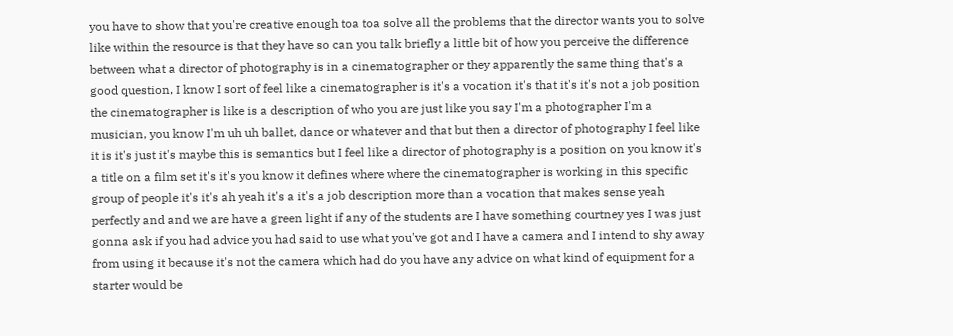you have to show that you're creative enough toa toa solve all the problems that the director wants you to solve like within the resource is that they have so can you talk briefly a little bit of how you perceive the difference between what a director of photography is in a cinematographer or they apparently the same thing that's a good question, I know I sort of feel like a cinematographer is it's a vocation it's that it's it's not a job position the cinematographer is like is a description of who you are just like you say I'm a photographer I'm a musician, you know I'm uh uh ballet, dance or whatever and that but then a director of photography I feel like it is it's just it's maybe this is semantics but I feel like a director of photography is a position on you know it's a title on a film set it's it's you know it defines where where the cinematographer is working in this specific group of people it's it's ah yeah it's a it's a job description more than a vocation that makes sense yeah perfectly and and we are have a green light if any of the students are I have something courtney yes I was just gonna ask if you had advice you had said to use what you've got and I have a camera and I intend to shy away from using it because it's not the camera which had do you have any advice on what kind of equipment for a starter would be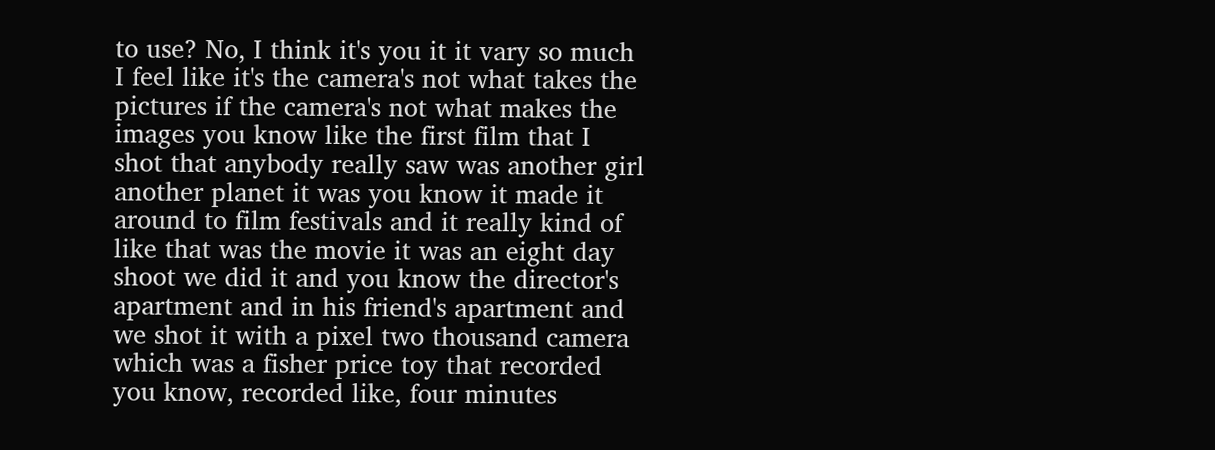to use? No, I think it's you it it vary so much I feel like it's the camera's not what takes the pictures if the camera's not what makes the images you know like the first film that I shot that anybody really saw was another girl another planet it was you know it made it around to film festivals and it really kind of like that was the movie it was an eight day shoot we did it and you know the director's apartment and in his friend's apartment and we shot it with a pixel two thousand camera which was a fisher price toy that recorded you know, recorded like, four minutes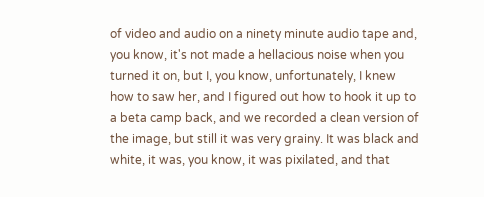of video and audio on a ninety minute audio tape and, you know, it's not made a hellacious noise when you turned it on, but I, you know, unfortunately, I knew how to saw her, and I figured out how to hook it up to a beta camp back, and we recorded a clean version of the image, but still it was very grainy. It was black and white, it was, you know, it was pixilated, and that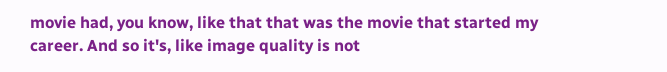movie had, you know, like that that was the movie that started my career. And so it's, like image quality is not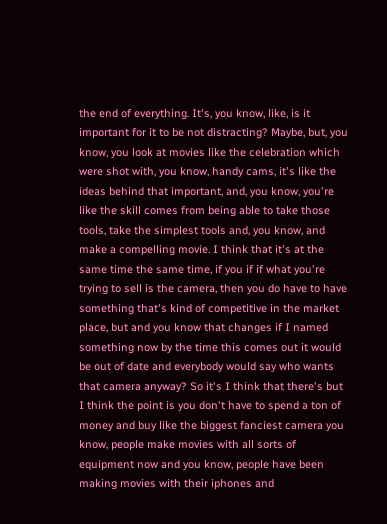the end of everything. It's, you know, like, is it important for it to be not distracting? Maybe, but, you know, you look at movies like the celebration which were shot with, you know, handy cams, it's like the ideas behind that important, and, you know, you're like the skill comes from being able to take those tools, take the simplest tools and, you know, and make a compelling movie. I think that it's at the same time the same time, if you if if what you're trying to sell is the camera, then you do have to have something that's kind of competitive in the market place, but and you know that changes if I named something now by the time this comes out it would be out of date and everybody would say who wants that camera anyway? So it's I think that there's but I think the point is you don't have to spend a ton of money and buy like the biggest fanciest camera you know, people make movies with all sorts of equipment now and you know, people have been making movies with their iphones and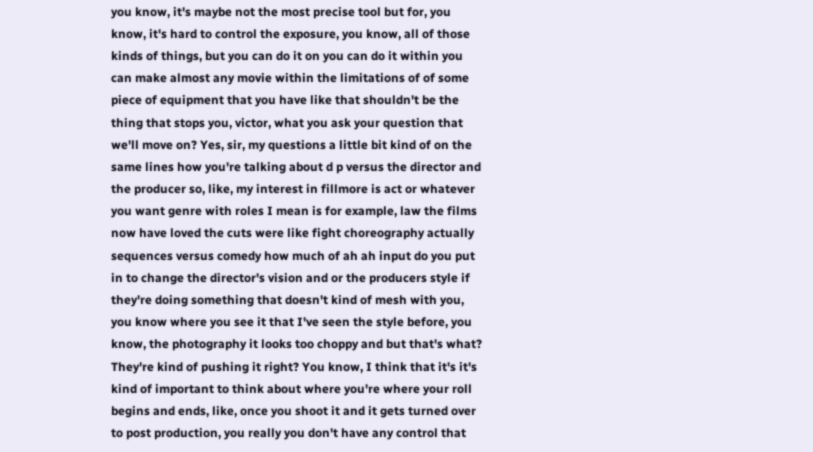you know, it's maybe not the most precise tool but for, you know, it's hard to control the exposure, you know, all of those kinds of things, but you can do it on you can do it within you can make almost any movie within the limitations of of some piece of equipment that you have like that shouldn't be the thing that stops you, victor, what you ask your question that we'll move on? Yes, sir, my questions a little bit kind of on the same lines how you're talking about d p versus the director and the producer so, like, my interest in fillmore is act or whatever you want genre with roles I mean is for example, law the films now have loved the cuts were like fight choreography actually sequences versus comedy how much of ah ah input do you put in to change the director's vision and or the producers style if they're doing something that doesn't kind of mesh with you, you know where you see it that I've seen the style before, you know, the photography it looks too choppy and but that's what? They're kind of pushing it right? You know, I think that it's it's kind of important to think about where you're where your roll begins and ends, like, once you shoot it and it gets turned over to post production, you really you don't have any control that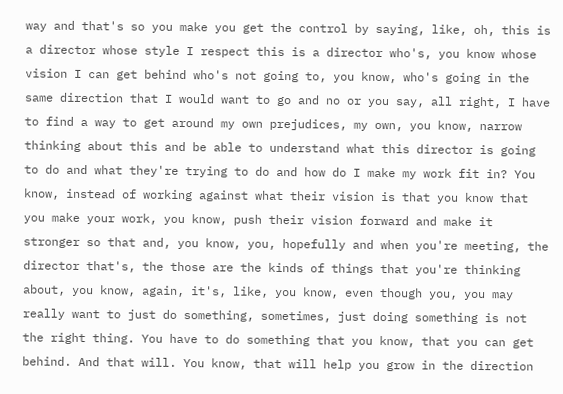way and that's so you make you get the control by saying, like, oh, this is a director whose style I respect this is a director who's, you know whose vision I can get behind who's not going to, you know, who's going in the same direction that I would want to go and no or you say, all right, I have to find a way to get around my own prejudices, my own, you know, narrow thinking about this and be able to understand what this director is going to do and what they're trying to do and how do I make my work fit in? You know, instead of working against what their vision is that you know that you make your work, you know, push their vision forward and make it stronger so that and, you know, you, hopefully and when you're meeting, the director that's, the those are the kinds of things that you're thinking about, you know, again, it's, like, you know, even though you, you may really want to just do something, sometimes, just doing something is not the right thing. You have to do something that you know, that you can get behind. And that will. You know, that will help you grow in the direction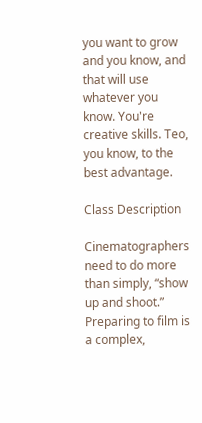you want to grow and you know, and that will use whatever you know. You're creative skills. Teo, you know, to the best advantage.

Class Description

Cinematographers need to do more than simply, “show up and shoot.” Preparing to film is a complex,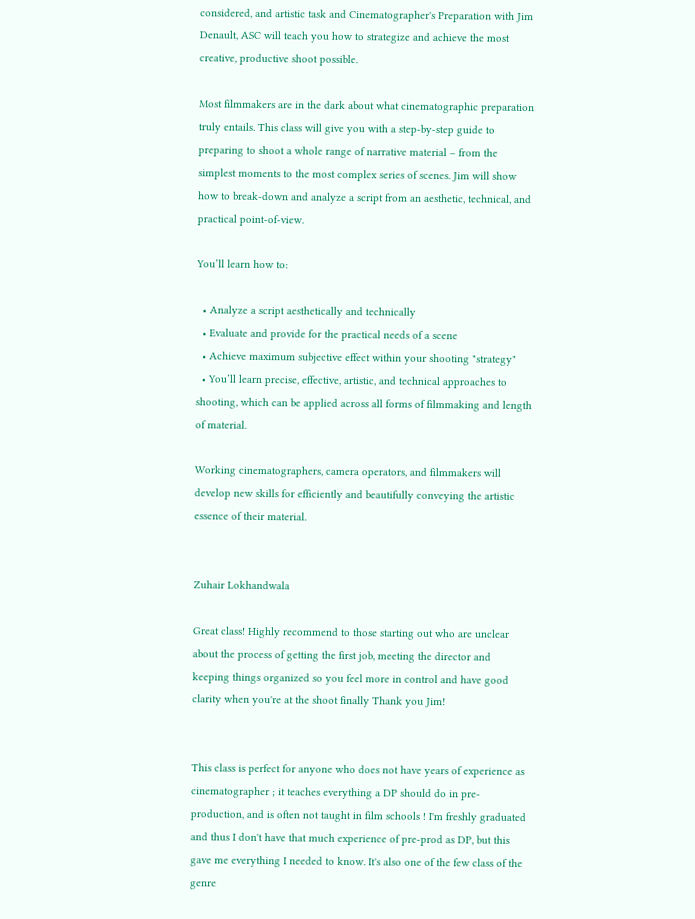considered, and artistic task and Cinematographer's Preparation with Jim Denault, ASC will teach you how to strategize and achieve the most creative, productive shoot possible.

Most filmmakers are in the dark about what cinematographic preparation truly entails. This class will give you with a step-by-step guide to preparing to shoot a whole range of narrative material – from the simplest moments to the most complex series of scenes. Jim will show how to break-down and analyze a script from an aesthetic, technical, and practical point-of-view.

You’ll learn how to:

  • Analyze a script aesthetically and technically
  • Evaluate and provide for the practical needs of a scene
  • Achieve maximum subjective effect within your shooting "strategy"
  • You’ll learn precise, effective, artistic, and technical approaches to shooting, which can be applied across all forms of filmmaking and length of material.

Working cinematographers, camera operators, and filmmakers will develop new skills for efficiently and beautifully conveying the artistic essence of their material.


Zuhair Lokhandwala

Great class! Highly recommend to those starting out who are unclear about the process of getting the first job, meeting the director and keeping things organized so you feel more in control and have good clarity when you're at the shoot finally Thank you Jim!


This class is perfect for anyone who does not have years of experience as cinematographer ; it teaches everything a DP should do in pre-production, and is often not taught in film schools ! I'm freshly graduated and thus I don't have that much experience of pre-prod as DP, but this gave me everything I needed to know. It's also one of the few class of the genre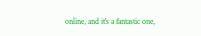online, and it's a fantastic one,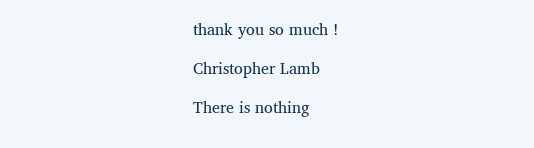thank you so much !

Christopher Lamb

There is nothing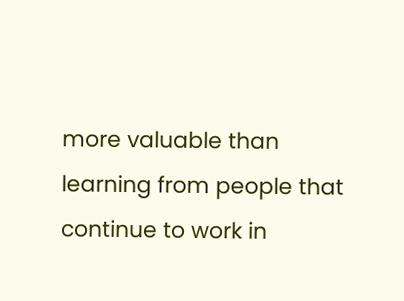more valuable than learning from people that continue to work in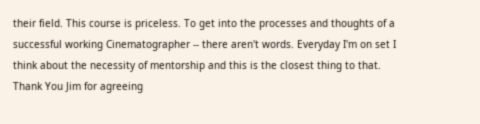their field. This course is priceless. To get into the processes and thoughts of a successful working Cinematographer -- there aren't words. Everyday I'm on set I think about the necessity of mentorship and this is the closest thing to that. Thank You Jim for agreeing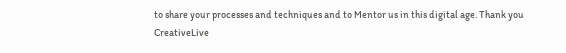to share your processes and techniques and to Mentor us in this digital age. Thank you CreativeLive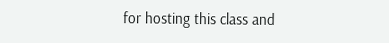for hosting this class and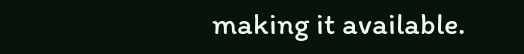making it available.